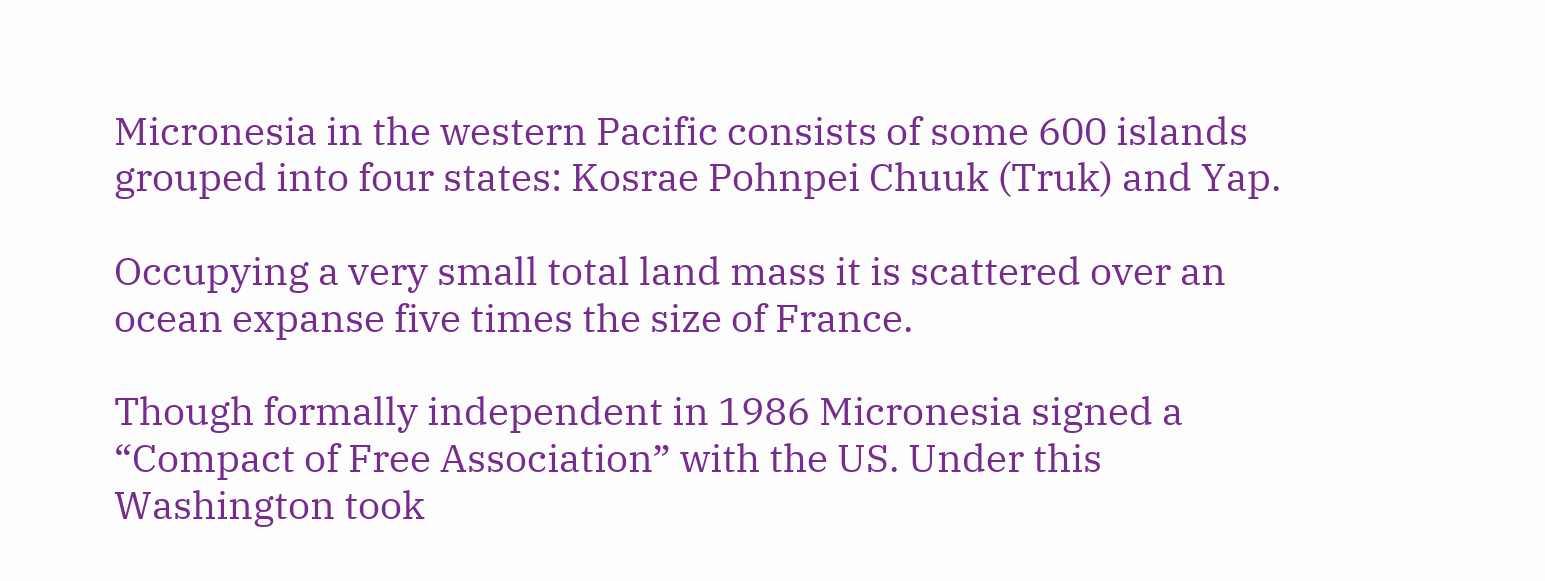Micronesia in the western Pacific consists of some 600 islands grouped into four states: Kosrae Pohnpei Chuuk (Truk) and Yap.

Occupying a very small total land mass it is scattered over an ocean expanse five times the size of France.

Though formally independent in 1986 Micronesia signed a “Compact of Free Association” with the US. Under this Washington took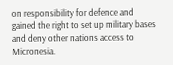on responsibility for defence and gained the right to set up military bases and deny other nations access to Micronesia.